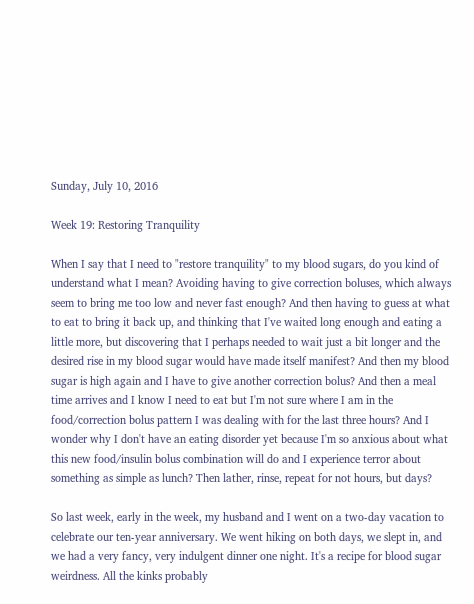Sunday, July 10, 2016

Week 19: Restoring Tranquility

When I say that I need to "restore tranquility" to my blood sugars, do you kind of understand what I mean? Avoiding having to give correction boluses, which always seem to bring me too low and never fast enough? And then having to guess at what to eat to bring it back up, and thinking that I've waited long enough and eating a little more, but discovering that I perhaps needed to wait just a bit longer and the desired rise in my blood sugar would have made itself manifest? And then my blood sugar is high again and I have to give another correction bolus? And then a meal time arrives and I know I need to eat but I'm not sure where I am in the food/correction bolus pattern I was dealing with for the last three hours? And I wonder why I don't have an eating disorder yet because I'm so anxious about what this new food/insulin bolus combination will do and I experience terror about something as simple as lunch? Then lather, rinse, repeat for not hours, but days?

So last week, early in the week, my husband and I went on a two-day vacation to celebrate our ten-year anniversary. We went hiking on both days, we slept in, and we had a very fancy, very indulgent dinner one night. It's a recipe for blood sugar weirdness. All the kinks probably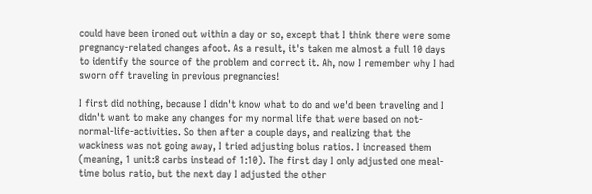could have been ironed out within a day or so, except that I think there were some pregnancy-related changes afoot. As a result, it's taken me almost a full 10 days to identify the source of the problem and correct it. Ah, now I remember why I had sworn off traveling in previous pregnancies!

I first did nothing, because I didn't know what to do and we'd been traveling and I didn't want to make any changes for my normal life that were based on not-normal-life-activities. So then after a couple days, and realizing that the wackiness was not going away, I tried adjusting bolus ratios. I increased them (meaning, 1 unit:8 carbs instead of 1:10). The first day I only adjusted one meal-time bolus ratio, but the next day I adjusted the other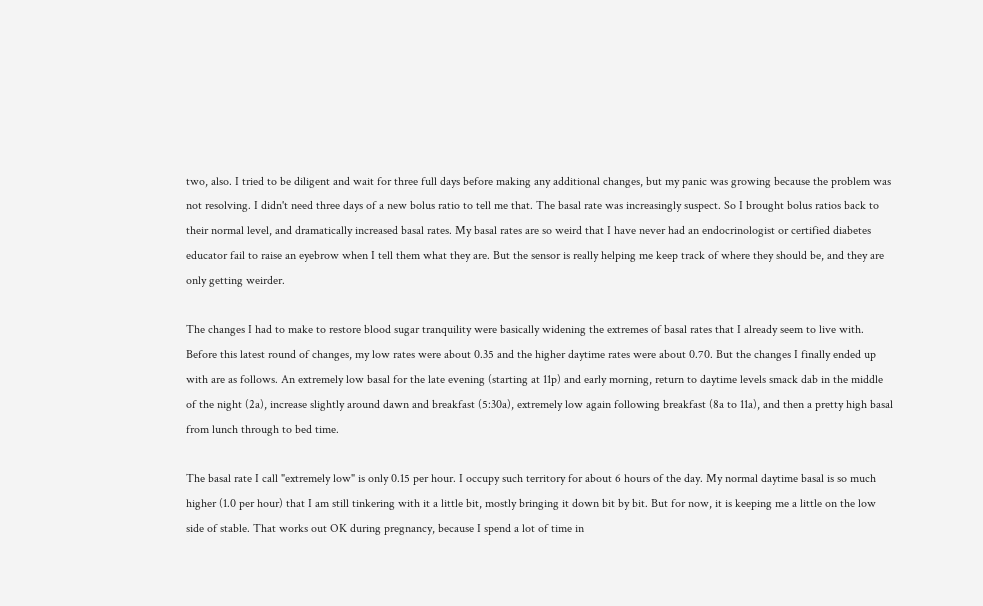two, also. I tried to be diligent and wait for three full days before making any additional changes, but my panic was growing because the problem was not resolving. I didn't need three days of a new bolus ratio to tell me that. The basal rate was increasingly suspect. So I brought bolus ratios back to their normal level, and dramatically increased basal rates. My basal rates are so weird that I have never had an endocrinologist or certified diabetes educator fail to raise an eyebrow when I tell them what they are. But the sensor is really helping me keep track of where they should be, and they are only getting weirder.

The changes I had to make to restore blood sugar tranquility were basically widening the extremes of basal rates that I already seem to live with. Before this latest round of changes, my low rates were about 0.35 and the higher daytime rates were about 0.70. But the changes I finally ended up with are as follows. An extremely low basal for the late evening (starting at 11p) and early morning, return to daytime levels smack dab in the middle of the night (2a), increase slightly around dawn and breakfast (5:30a), extremely low again following breakfast (8a to 11a), and then a pretty high basal from lunch through to bed time.

The basal rate I call "extremely low" is only 0.15 per hour. I occupy such territory for about 6 hours of the day. My normal daytime basal is so much higher (1.0 per hour) that I am still tinkering with it a little bit, mostly bringing it down bit by bit. But for now, it is keeping me a little on the low side of stable. That works out OK during pregnancy, because I spend a lot of time in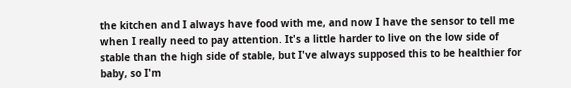the kitchen and I always have food with me, and now I have the sensor to tell me when I really need to pay attention. It's a little harder to live on the low side of stable than the high side of stable, but I've always supposed this to be healthier for baby, so I'm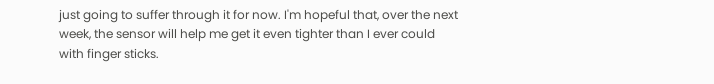just going to suffer through it for now. I'm hopeful that, over the next week, the sensor will help me get it even tighter than I ever could with finger sticks.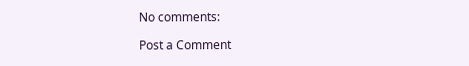No comments:

Post a Comment